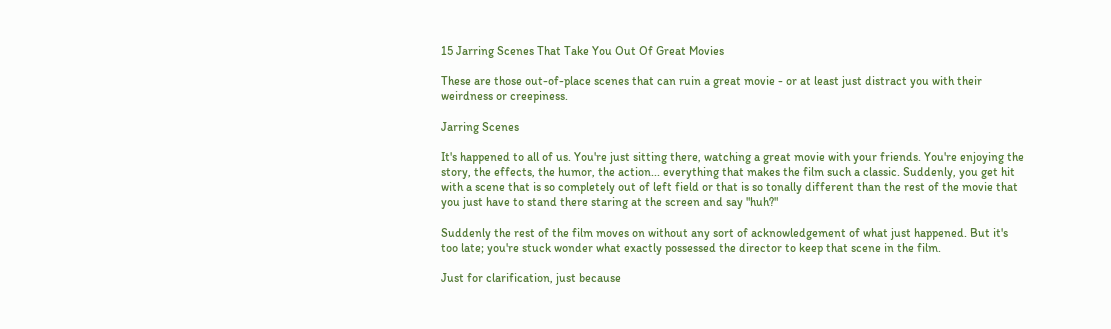15 Jarring Scenes That Take You Out Of Great Movies

These are those out-of-place scenes that can ruin a great movie - or at least just distract you with their weirdness or creepiness.

Jarring Scenes

It's happened to all of us. You're just sitting there, watching a great movie with your friends. You're enjoying the story, the effects, the humor, the action... everything that makes the film such a classic. Suddenly, you get hit with a scene that is so completely out of left field or that is so tonally different than the rest of the movie that you just have to stand there staring at the screen and say "huh?"

Suddenly the rest of the film moves on without any sort of acknowledgement of what just happened. But it's too late; you're stuck wonder what exactly possessed the director to keep that scene in the film.

Just for clarification, just because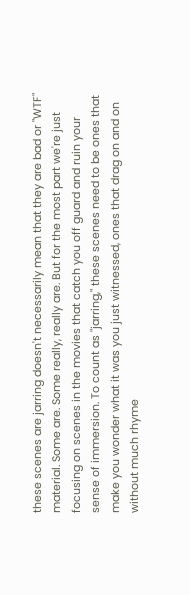these scenes are jarring doesn't necessarily mean that they are bad or "WTF" material. Some are. Some really, really are. But for the most part we're just focusing on scenes in the movies that catch you off guard and ruin your sense of immersion. To count as "jarring," these scenes need to be ones that make you wonder what it was you just witnessed, ones that drag on and on without much rhyme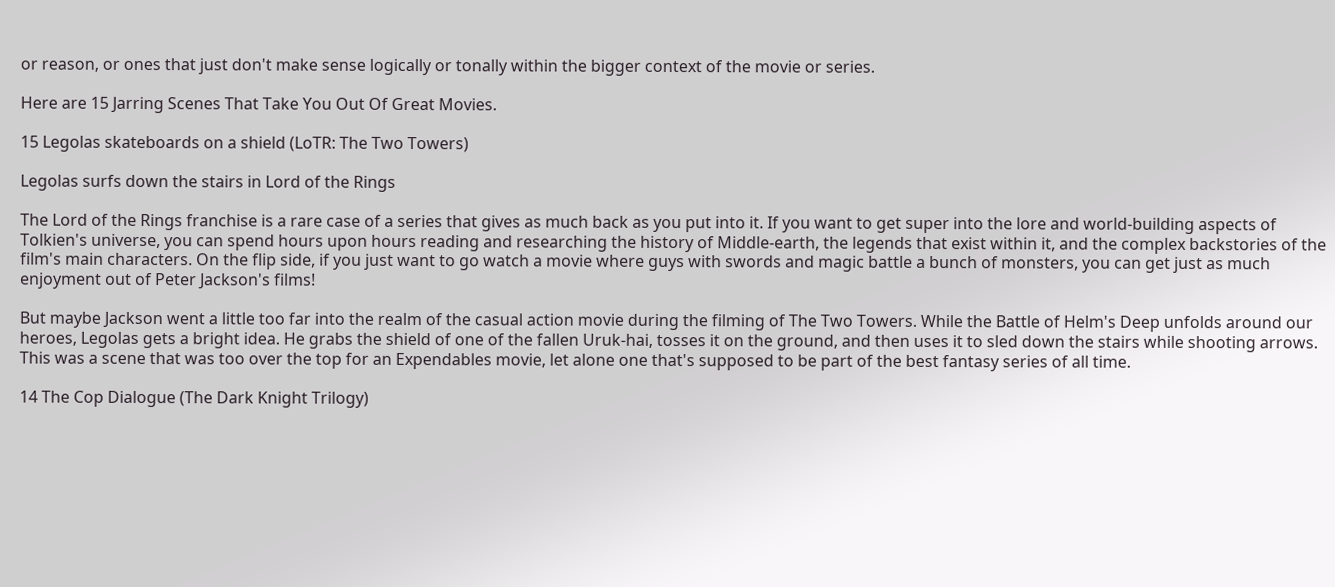or reason, or ones that just don't make sense logically or tonally within the bigger context of the movie or series.

Here are 15 Jarring Scenes That Take You Out Of Great Movies.

15 Legolas skateboards on a shield (LoTR: The Two Towers)

Legolas surfs down the stairs in Lord of the Rings

The Lord of the Rings franchise is a rare case of a series that gives as much back as you put into it. If you want to get super into the lore and world-building aspects of Tolkien's universe, you can spend hours upon hours reading and researching the history of Middle-earth, the legends that exist within it, and the complex backstories of the film's main characters. On the flip side, if you just want to go watch a movie where guys with swords and magic battle a bunch of monsters, you can get just as much enjoyment out of Peter Jackson's films!

But maybe Jackson went a little too far into the realm of the casual action movie during the filming of The Two Towers. While the Battle of Helm's Deep unfolds around our heroes, Legolas gets a bright idea. He grabs the shield of one of the fallen Uruk-hai, tosses it on the ground, and then uses it to sled down the stairs while shooting arrows. This was a scene that was too over the top for an Expendables movie, let alone one that's supposed to be part of the best fantasy series of all time.

14 The Cop Dialogue (The Dark Knight Trilogy)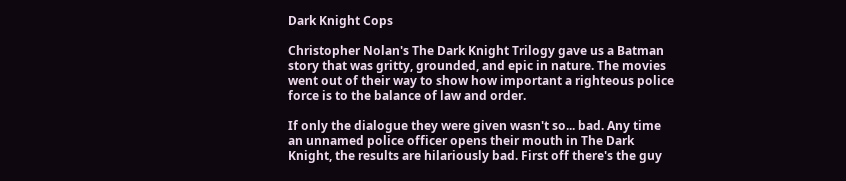Dark Knight Cops

Christopher Nolan's The Dark Knight Trilogy gave us a Batman story that was gritty, grounded, and epic in nature. The movies went out of their way to show how important a righteous police force is to the balance of law and order.

If only the dialogue they were given wasn't so... bad. Any time an unnamed police officer opens their mouth in The Dark Knight, the results are hilariously bad. First off there's the guy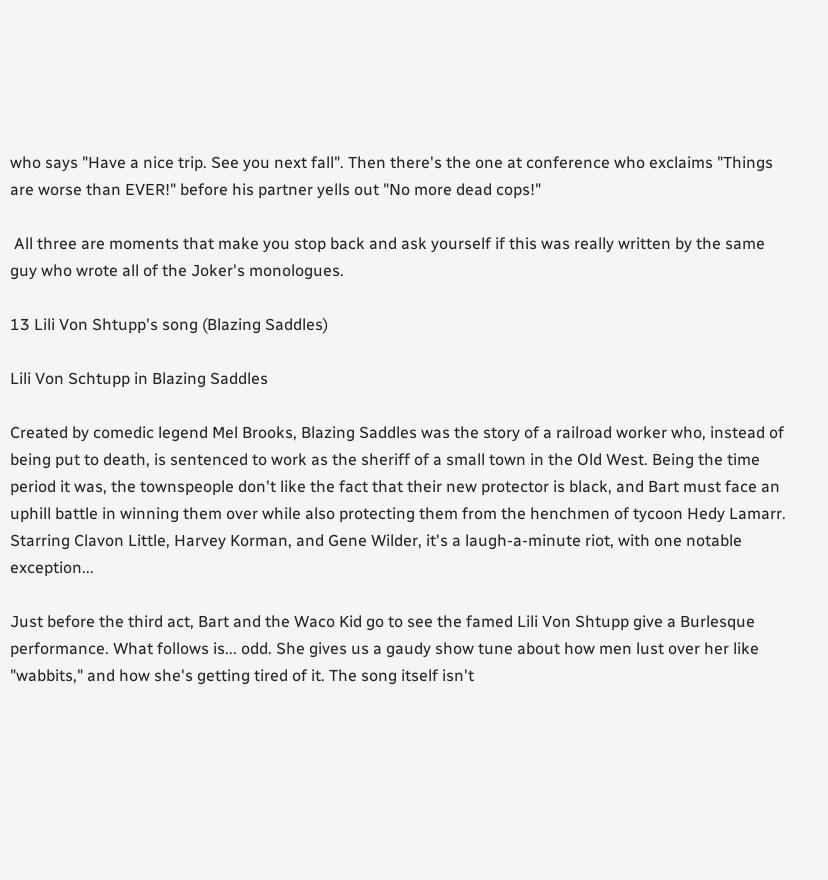who says "Have a nice trip. See you next fall". Then there's the one at conference who exclaims "Things are worse than EVER!" before his partner yells out "No more dead cops!"

 All three are moments that make you stop back and ask yourself if this was really written by the same guy who wrote all of the Joker's monologues.

13 Lili Von Shtupp's song (Blazing Saddles)

Lili Von Schtupp in Blazing Saddles

Created by comedic legend Mel Brooks, Blazing Saddles was the story of a railroad worker who, instead of being put to death, is sentenced to work as the sheriff of a small town in the Old West. Being the time period it was, the townspeople don't like the fact that their new protector is black, and Bart must face an uphill battle in winning them over while also protecting them from the henchmen of tycoon Hedy Lamarr. Starring Clavon Little, Harvey Korman, and Gene Wilder, it's a laugh-a-minute riot, with one notable exception...

Just before the third act, Bart and the Waco Kid go to see the famed Lili Von Shtupp give a Burlesque performance. What follows is... odd. She gives us a gaudy show tune about how men lust over her like "wabbits," and how she's getting tired of it. The song itself isn't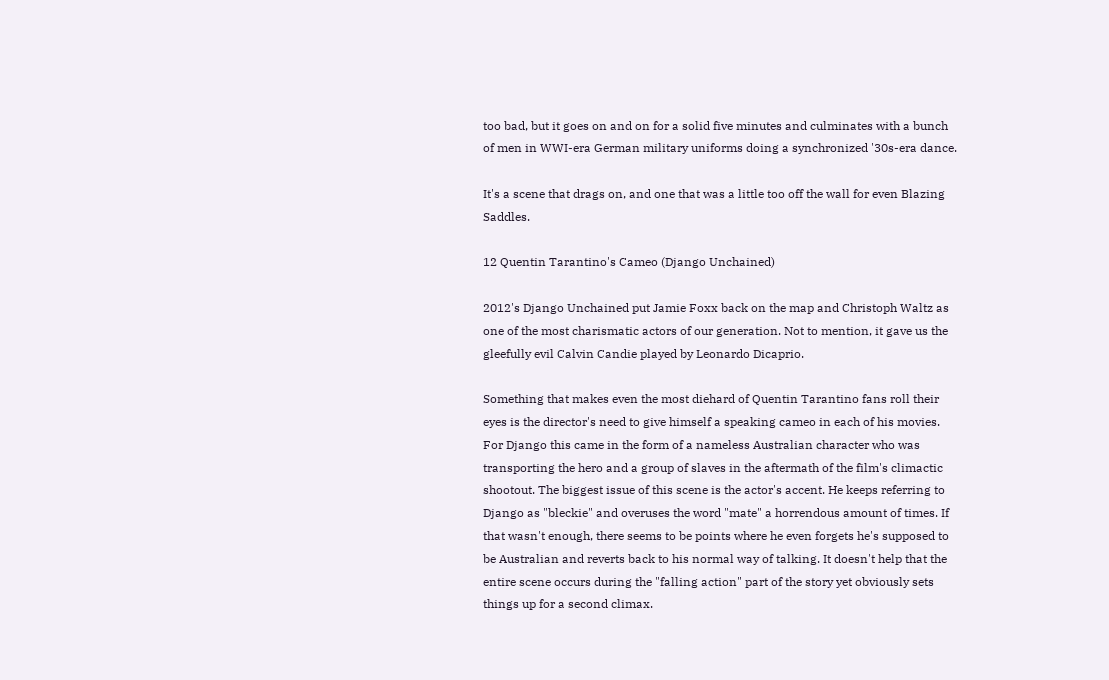too bad, but it goes on and on for a solid five minutes and culminates with a bunch of men in WWI-era German military uniforms doing a synchronized '30s-era dance.

It's a scene that drags on, and one that was a little too off the wall for even Blazing Saddles.

12 Quentin Tarantino's Cameo (Django Unchained)

2012's Django Unchained put Jamie Foxx back on the map and Christoph Waltz as one of the most charismatic actors of our generation. Not to mention, it gave us the gleefully evil Calvin Candie played by Leonardo Dicaprio.

Something that makes even the most diehard of Quentin Tarantino fans roll their eyes is the director's need to give himself a speaking cameo in each of his movies. For Django this came in the form of a nameless Australian character who was transporting the hero and a group of slaves in the aftermath of the film's climactic shootout. The biggest issue of this scene is the actor's accent. He keeps referring to Django as "bleckie" and overuses the word "mate" a horrendous amount of times. If that wasn't enough, there seems to be points where he even forgets he's supposed to be Australian and reverts back to his normal way of talking. It doesn't help that the entire scene occurs during the "falling action" part of the story yet obviously sets things up for a second climax.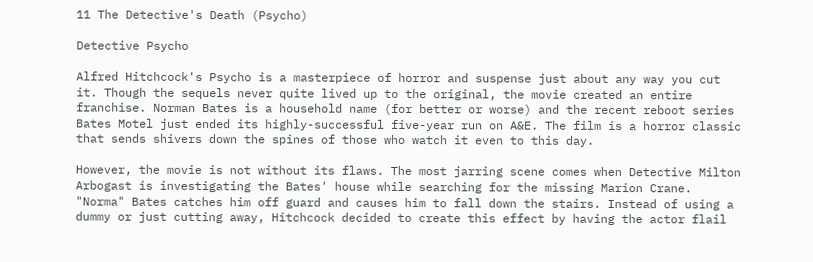11 The Detective's Death (Psycho)

Detective Psycho

Alfred Hitchcock's Psycho is a masterpiece of horror and suspense just about any way you cut it. Though the sequels never quite lived up to the original, the movie created an entire franchise. Norman Bates is a household name (for better or worse) and the recent reboot series Bates Motel just ended its highly-successful five-year run on A&E. The film is a horror classic that sends shivers down the spines of those who watch it even to this day.

However, the movie is not without its flaws. The most jarring scene comes when Detective Milton Arbogast is investigating the Bates' house while searching for the missing Marion Crane. "Norma" Bates catches him off guard and causes him to fall down the stairs. Instead of using a dummy or just cutting away, Hitchcock decided to create this effect by having the actor flail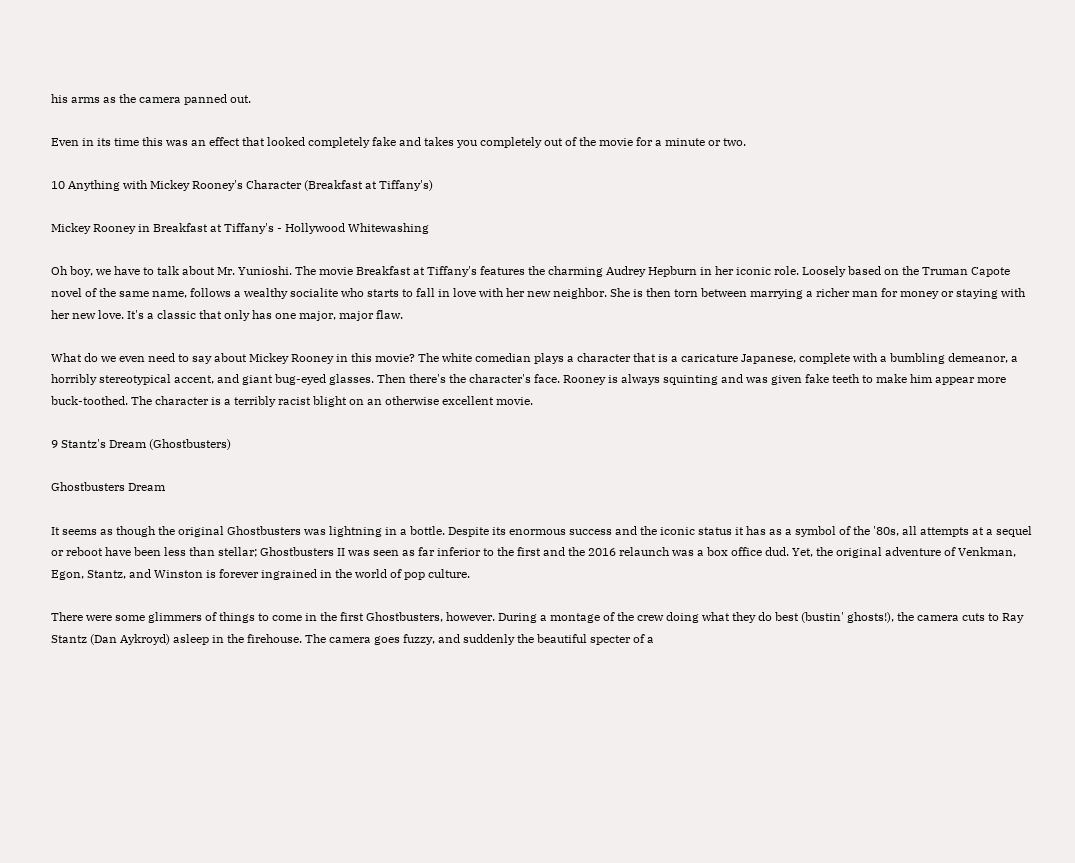his arms as the camera panned out.

Even in its time this was an effect that looked completely fake and takes you completely out of the movie for a minute or two.

10 Anything with Mickey Rooney's Character (Breakfast at Tiffany's)

Mickey Rooney in Breakfast at Tiffany's - Hollywood Whitewashing

Oh boy, we have to talk about Mr. Yunioshi. The movie Breakfast at Tiffany's features the charming Audrey Hepburn in her iconic role. Loosely based on the Truman Capote novel of the same name, follows a wealthy socialite who starts to fall in love with her new neighbor. She is then torn between marrying a richer man for money or staying with her new love. It's a classic that only has one major, major flaw.

What do we even need to say about Mickey Rooney in this movie? The white comedian plays a character that is a caricature Japanese, complete with a bumbling demeanor, a horribly stereotypical accent, and giant bug-eyed glasses. Then there's the character's face. Rooney is always squinting and was given fake teeth to make him appear more buck-toothed. The character is a terribly racist blight on an otherwise excellent movie.

9 Stantz's Dream (Ghostbusters)

Ghostbusters Dream

It seems as though the original Ghostbusters was lightning in a bottle. Despite its enormous success and the iconic status it has as a symbol of the '80s, all attempts at a sequel or reboot have been less than stellar; Ghostbusters II was seen as far inferior to the first and the 2016 relaunch was a box office dud. Yet, the original adventure of Venkman, Egon, Stantz, and Winston is forever ingrained in the world of pop culture.

There were some glimmers of things to come in the first Ghostbusters, however. During a montage of the crew doing what they do best (bustin' ghosts!), the camera cuts to Ray Stantz (Dan Aykroyd) asleep in the firehouse. The camera goes fuzzy, and suddenly the beautiful specter of a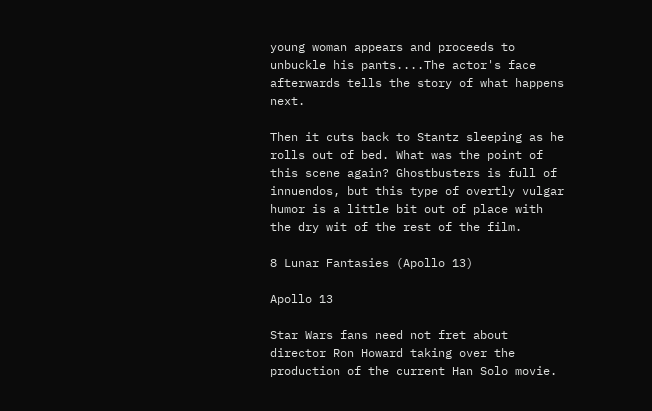young woman appears and proceeds to unbuckle his pants....The actor's face afterwards tells the story of what happens next.

Then it cuts back to Stantz sleeping as he rolls out of bed. What was the point of this scene again? Ghostbusters is full of innuendos, but this type of overtly vulgar humor is a little bit out of place with the dry wit of the rest of the film.

8 Lunar Fantasies (Apollo 13)

Apollo 13

Star Wars fans need not fret about director Ron Howard taking over the production of the current Han Solo movie.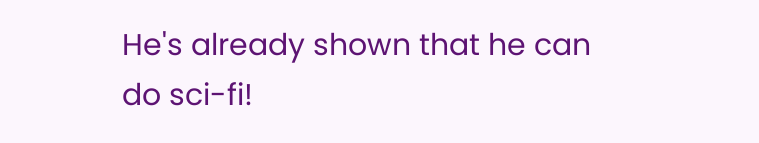He's already shown that he can do sci-fi!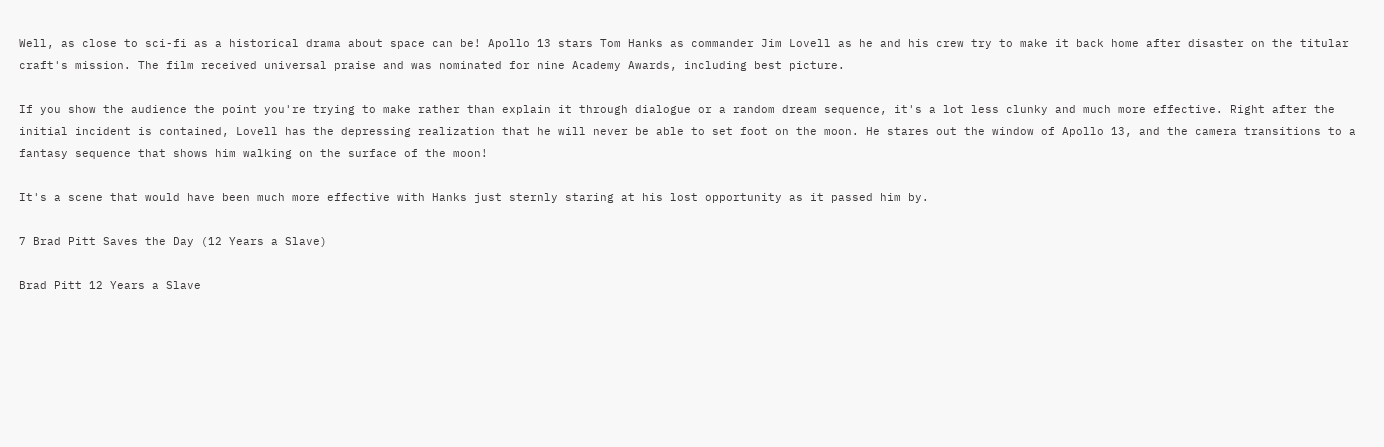Well, as close to sci-fi as a historical drama about space can be! Apollo 13 stars Tom Hanks as commander Jim Lovell as he and his crew try to make it back home after disaster on the titular craft's mission. The film received universal praise and was nominated for nine Academy Awards, including best picture.

If you show the audience the point you're trying to make rather than explain it through dialogue or a random dream sequence, it's a lot less clunky and much more effective. Right after the initial incident is contained, Lovell has the depressing realization that he will never be able to set foot on the moon. He stares out the window of Apollo 13, and the camera transitions to a fantasy sequence that shows him walking on the surface of the moon!

It's a scene that would have been much more effective with Hanks just sternly staring at his lost opportunity as it passed him by.

7 Brad Pitt Saves the Day (12 Years a Slave)

Brad Pitt 12 Years a Slave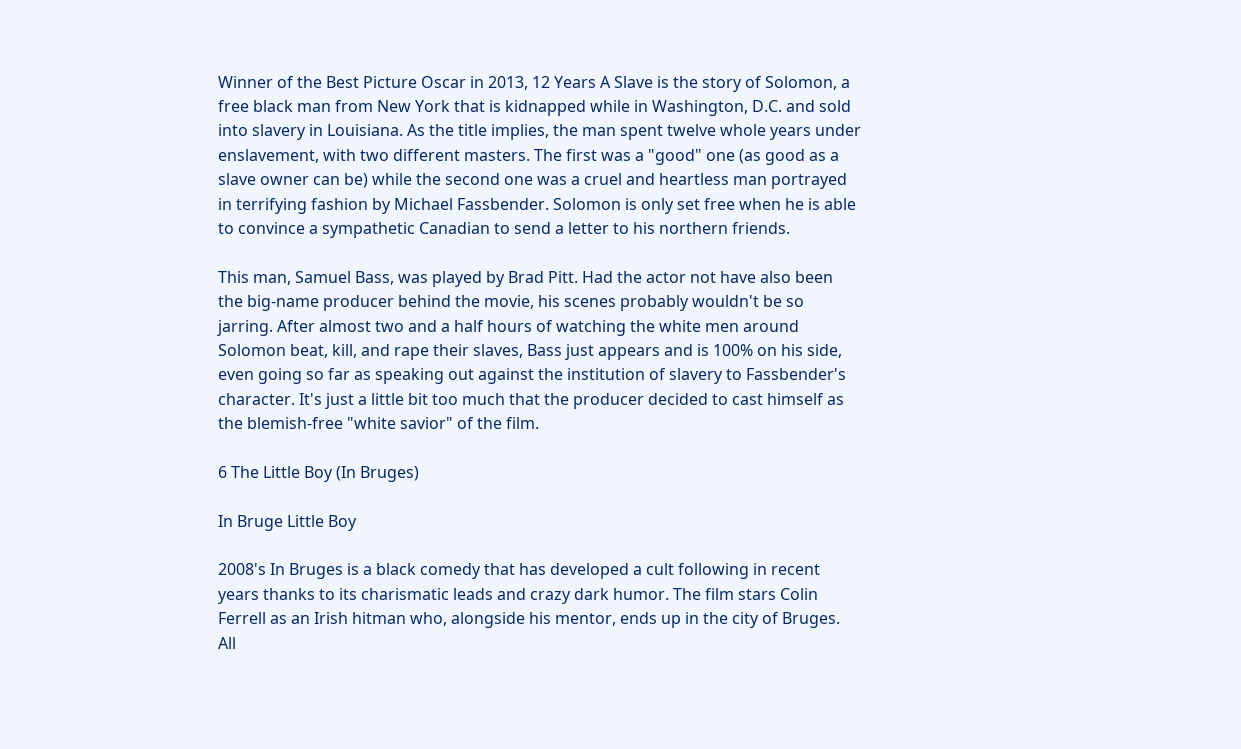Winner of the Best Picture Oscar in 2013, 12 Years A Slave is the story of Solomon, a free black man from New York that is kidnapped while in Washington, D.C. and sold into slavery in Louisiana. As the title implies, the man spent twelve whole years under enslavement, with two different masters. The first was a "good" one (as good as a slave owner can be) while the second one was a cruel and heartless man portrayed in terrifying fashion by Michael Fassbender. Solomon is only set free when he is able to convince a sympathetic Canadian to send a letter to his northern friends.

This man, Samuel Bass, was played by Brad Pitt. Had the actor not have also been the big-name producer behind the movie, his scenes probably wouldn't be so jarring. After almost two and a half hours of watching the white men around Solomon beat, kill, and rape their slaves, Bass just appears and is 100% on his side, even going so far as speaking out against the institution of slavery to Fassbender's character. It's just a little bit too much that the producer decided to cast himself as the blemish-free "white savior" of the film.

6 The Little Boy (In Bruges)

In Bruge Little Boy

2008's In Bruges is a black comedy that has developed a cult following in recent years thanks to its charismatic leads and crazy dark humor. The film stars Colin Ferrell as an Irish hitman who, alongside his mentor, ends up in the city of Bruges. All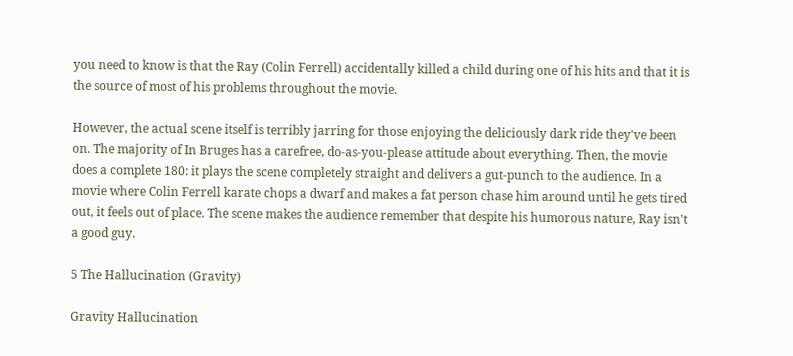you need to know is that the Ray (Colin Ferrell) accidentally killed a child during one of his hits and that it is the source of most of his problems throughout the movie.

However, the actual scene itself is terribly jarring for those enjoying the deliciously dark ride they've been on. The majority of In Bruges has a carefree, do-as-you-please attitude about everything. Then, the movie does a complete 180: it plays the scene completely straight and delivers a gut-punch to the audience. In a movie where Colin Ferrell karate chops a dwarf and makes a fat person chase him around until he gets tired out, it feels out of place. The scene makes the audience remember that despite his humorous nature, Ray isn't a good guy.

5 The Hallucination (Gravity)

Gravity Hallucination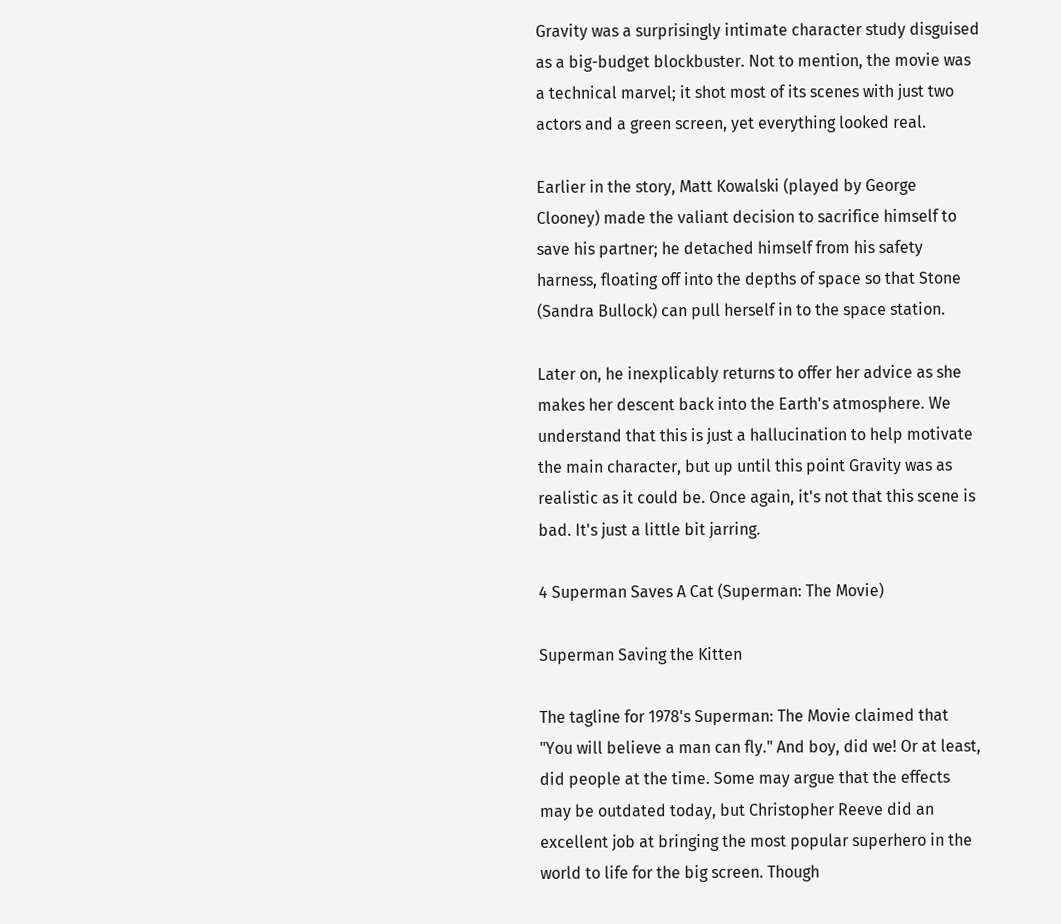Gravity was a surprisingly intimate character study disguised as a big-budget blockbuster. Not to mention, the movie was a technical marvel; it shot most of its scenes with just two actors and a green screen, yet everything looked real.

Earlier in the story, Matt Kowalski (played by George Clooney) made the valiant decision to sacrifice himself to save his partner; he detached himself from his safety harness, floating off into the depths of space so that Stone (Sandra Bullock) can pull herself in to the space station.

Later on, he inexplicably returns to offer her advice as she makes her descent back into the Earth's atmosphere. We understand that this is just a hallucination to help motivate the main character, but up until this point Gravity was as realistic as it could be. Once again, it's not that this scene is bad. It's just a little bit jarring.

4 Superman Saves A Cat (Superman: The Movie)

Superman Saving the Kitten

The tagline for 1978's Superman: The Movie claimed that "You will believe a man can fly." And boy, did we! Or at least, did people at the time. Some may argue that the effects may be outdated today, but Christopher Reeve did an excellent job at bringing the most popular superhero in the world to life for the big screen. Though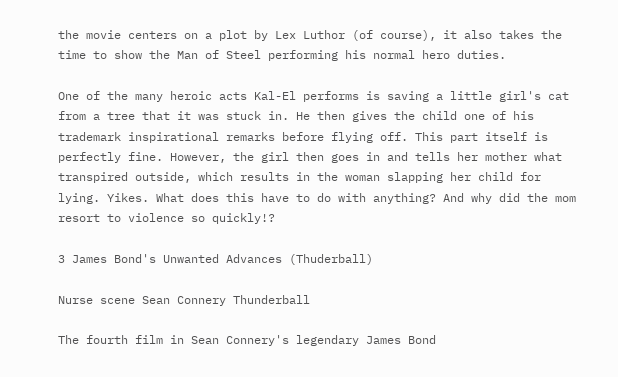the movie centers on a plot by Lex Luthor (of course), it also takes the time to show the Man of Steel performing his normal hero duties.

One of the many heroic acts Kal-El performs is saving a little girl's cat from a tree that it was stuck in. He then gives the child one of his trademark inspirational remarks before flying off. This part itself is perfectly fine. However, the girl then goes in and tells her mother what transpired outside, which results in the woman slapping her child for lying. Yikes. What does this have to do with anything? And why did the mom resort to violence so quickly!?

3 James Bond's Unwanted Advances (Thuderball)

Nurse scene Sean Connery Thunderball

The fourth film in Sean Connery's legendary James Bond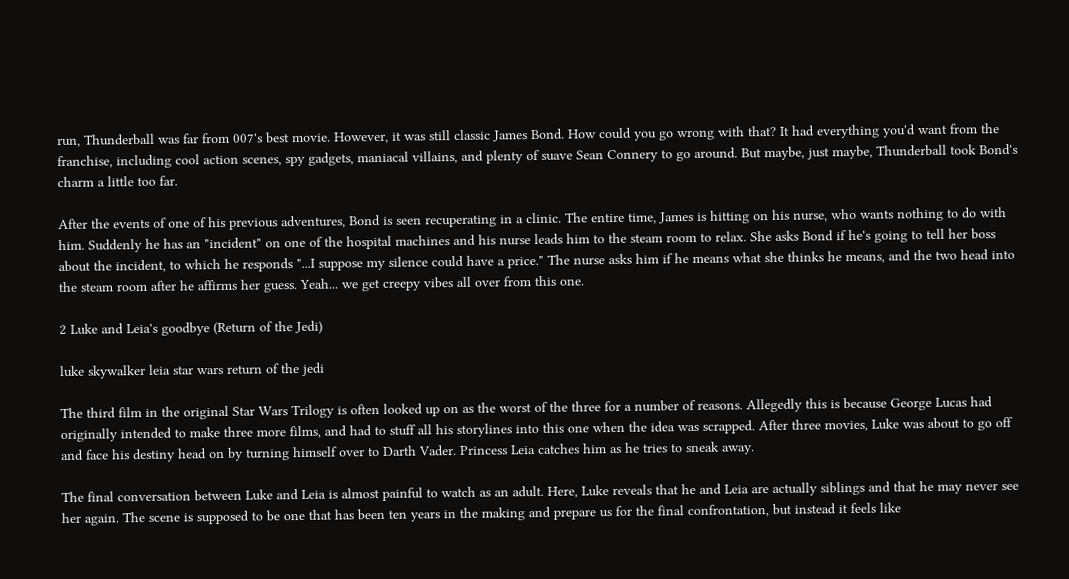run, Thunderball was far from 007's best movie. However, it was still classic James Bond. How could you go wrong with that? It had everything you'd want from the franchise, including cool action scenes, spy gadgets, maniacal villains, and plenty of suave Sean Connery to go around. But maybe, just maybe, Thunderball took Bond's charm a little too far.

After the events of one of his previous adventures, Bond is seen recuperating in a clinic. The entire time, James is hitting on his nurse, who wants nothing to do with him. Suddenly he has an "incident" on one of the hospital machines and his nurse leads him to the steam room to relax. She asks Bond if he's going to tell her boss about the incident, to which he responds "...I suppose my silence could have a price." The nurse asks him if he means what she thinks he means, and the two head into the steam room after he affirms her guess. Yeah... we get creepy vibes all over from this one.

2 Luke and Leia's goodbye (Return of the Jedi)

luke skywalker leia star wars return of the jedi

The third film in the original Star Wars Trilogy is often looked up on as the worst of the three for a number of reasons. Allegedly this is because George Lucas had originally intended to make three more films, and had to stuff all his storylines into this one when the idea was scrapped. After three movies, Luke was about to go off and face his destiny head on by turning himself over to Darth Vader. Princess Leia catches him as he tries to sneak away.

The final conversation between Luke and Leia is almost painful to watch as an adult. Here, Luke reveals that he and Leia are actually siblings and that he may never see her again. The scene is supposed to be one that has been ten years in the making and prepare us for the final confrontation, but instead it feels like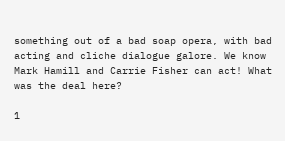something out of a bad soap opera, with bad acting and cliche dialogue galore. We know Mark Hamill and Carrie Fisher can act! What was the deal here?

1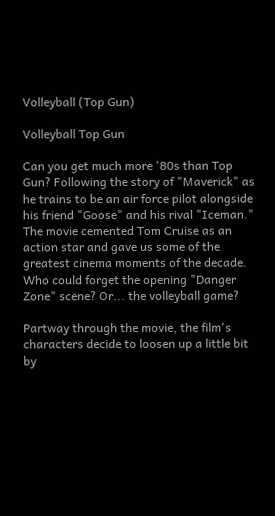Volleyball (Top Gun)

Volleyball Top Gun

Can you get much more '80s than Top Gun? Following the story of "Maverick" as he trains to be an air force pilot alongside his friend "Goose" and his rival "Iceman." The movie cemented Tom Cruise as an action star and gave us some of the greatest cinema moments of the decade. Who could forget the opening "Danger Zone" scene? Or... the volleyball game?

Partway through the movie, the film's characters decide to loosen up a little bit by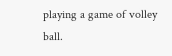playing a game of volley ball.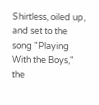Shirtless, oiled up, and set to the song "Playing With the Boys," the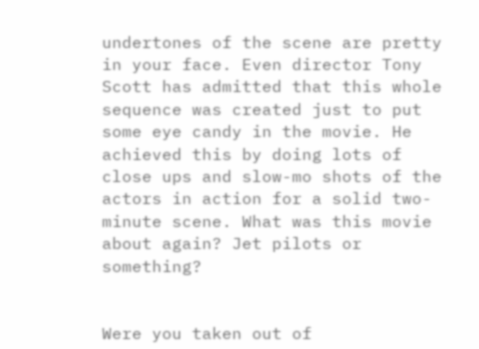undertones of the scene are pretty in your face. Even director Tony Scott has admitted that this whole sequence was created just to put some eye candy in the movie. He achieved this by doing lots of close ups and slow-mo shots of the actors in action for a solid two-minute scene. What was this movie about again? Jet pilots or something?


Were you taken out of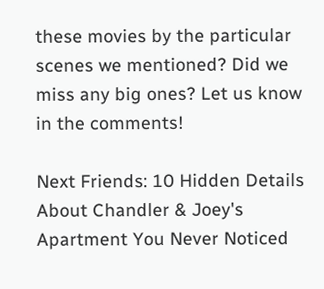these movies by the particular scenes we mentioned? Did we miss any big ones? Let us know in the comments!

Next Friends: 10 Hidden Details About Chandler & Joey's Apartment You Never Noticed